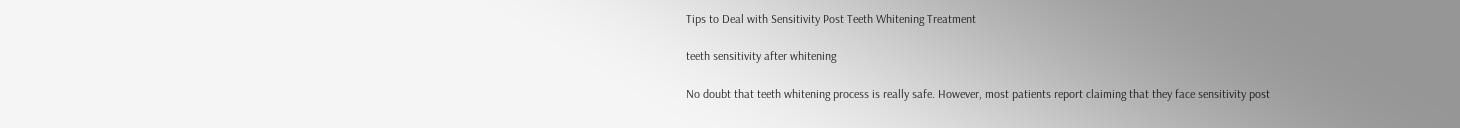Tips to Deal with Sensitivity Post Teeth Whitening Treatment

teeth sensitivity after whitening

No doubt that teeth whitening process is really safe. However, most patients report claiming that they face sensitivity post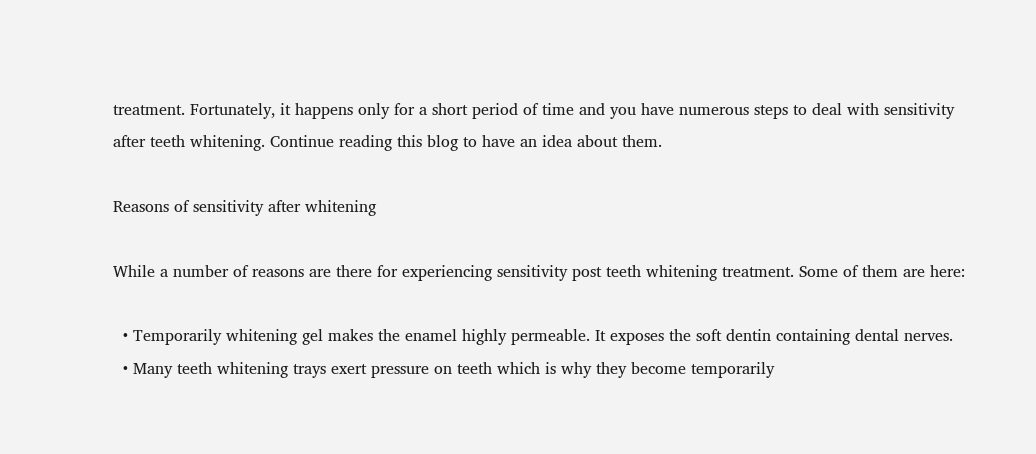treatment. Fortunately, it happens only for a short period of time and you have numerous steps to deal with sensitivity after teeth whitening. Continue reading this blog to have an idea about them.

Reasons of sensitivity after whitening

While a number of reasons are there for experiencing sensitivity post teeth whitening treatment. Some of them are here:

  • Temporarily whitening gel makes the enamel highly permeable. It exposes the soft dentin containing dental nerves.
  • Many teeth whitening trays exert pressure on teeth which is why they become temporarily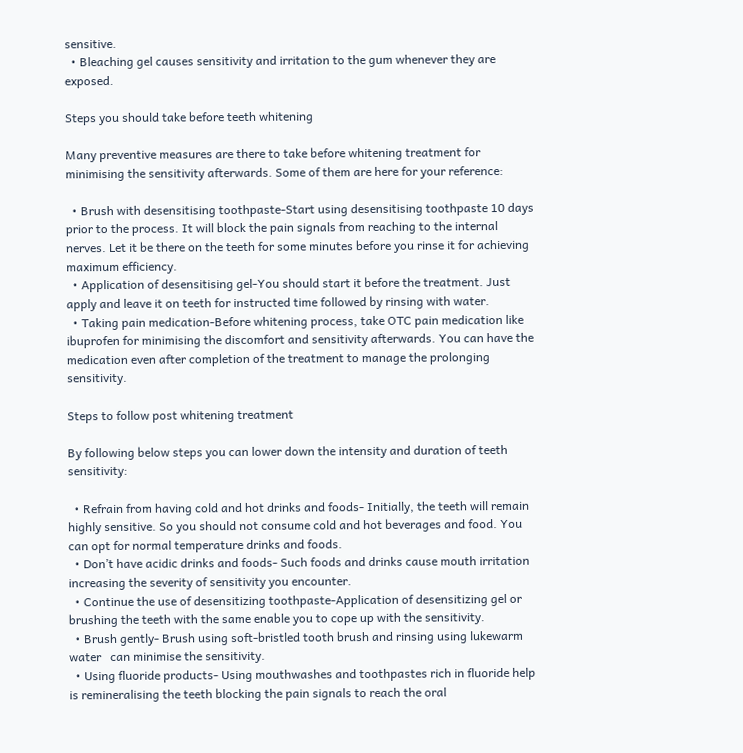sensitive.
  • Bleaching gel causes sensitivity and irritation to the gum whenever they are exposed.

Steps you should take before teeth whitening

Many preventive measures are there to take before whitening treatment for minimising the sensitivity afterwards. Some of them are here for your reference:

  • Brush with desensitising toothpaste-Start using desensitising toothpaste 10 days prior to the process. It will block the pain signals from reaching to the internal nerves. Let it be there on the teeth for some minutes before you rinse it for achieving maximum efficiency.
  • Application of desensitising gel-You should start it before the treatment. Just apply and leave it on teeth for instructed time followed by rinsing with water.
  • Taking pain medication-Before whitening process, take OTC pain medication like ibuprofen for minimising the discomfort and sensitivity afterwards. You can have the medication even after completion of the treatment to manage the prolonging sensitivity.

Steps to follow post whitening treatment

By following below steps you can lower down the intensity and duration of teeth sensitivity:

  • Refrain from having cold and hot drinks and foods- Initially, the teeth will remain highly sensitive. So you should not consume cold and hot beverages and food. You can opt for normal temperature drinks and foods.
  • Don’t have acidic drinks and foods- Such foods and drinks cause mouth irritation increasing the severity of sensitivity you encounter.
  • Continue the use of desensitizing toothpaste-Application of desensitizing gel or brushing the teeth with the same enable you to cope up with the sensitivity.
  • Brush gently- Brush using soft-bristled tooth brush and rinsing using lukewarm water   can minimise the sensitivity.
  • Using fluoride products- Using mouthwashes and toothpastes rich in fluoride help is remineralising the teeth blocking the pain signals to reach the oral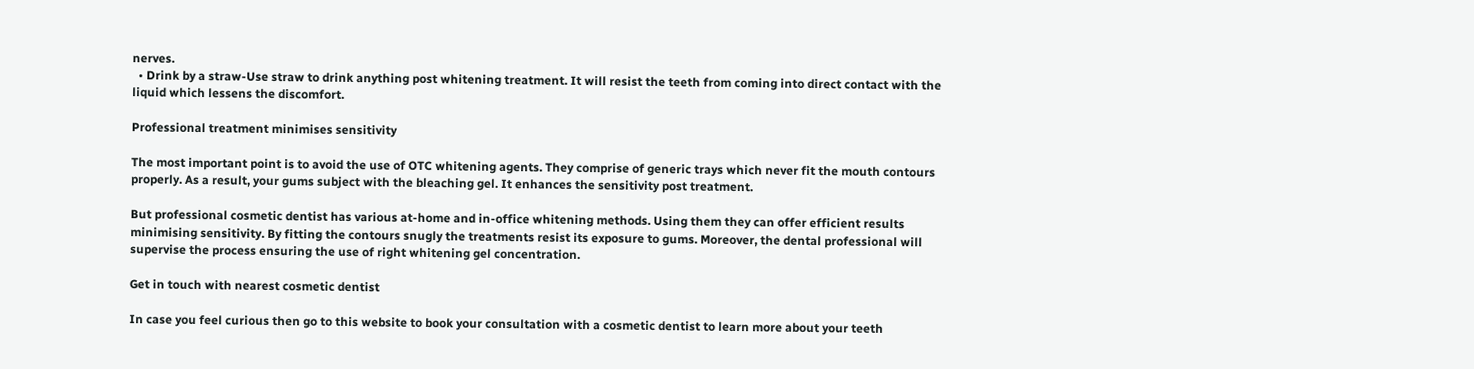nerves.
  • Drink by a straw-Use straw to drink anything post whitening treatment. It will resist the teeth from coming into direct contact with the liquid which lessens the discomfort.

Professional treatment minimises sensitivity

The most important point is to avoid the use of OTC whitening agents. They comprise of generic trays which never fit the mouth contours properly. As a result, your gums subject with the bleaching gel. It enhances the sensitivity post treatment.

But professional cosmetic dentist has various at-home and in-office whitening methods. Using them they can offer efficient results minimising sensitivity. By fitting the contours snugly the treatments resist its exposure to gums. Moreover, the dental professional will supervise the process ensuring the use of right whitening gel concentration.

Get in touch with nearest cosmetic dentist

In case you feel curious then go to this website to book your consultation with a cosmetic dentist to learn more about your teeth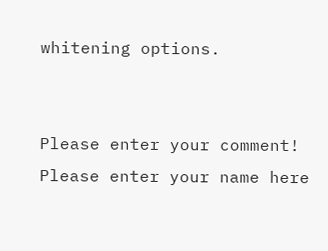whitening options.


Please enter your comment!
Please enter your name here